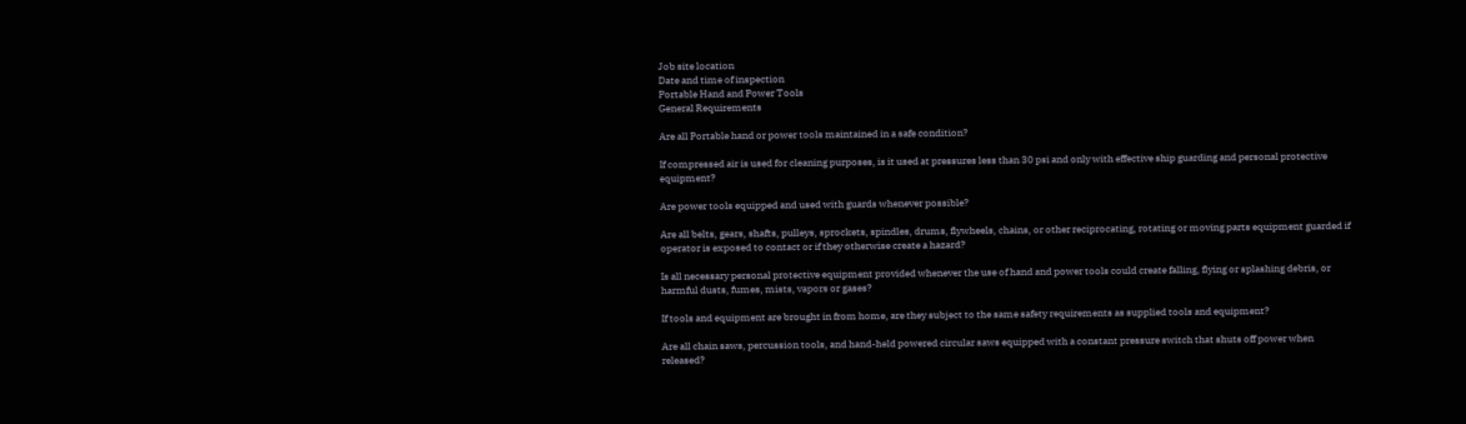Job site location
Date and time of inspection
Portable Hand and Power Tools
General Requirements

Are all Portable hand or power tools maintained in a safe condition?

If compressed air is used for cleaning purposes, is it used at pressures less than 30 psi and only with effective ship guarding and personal protective equipment?

Are power tools equipped and used with guards whenever possible?

Are all belts, gears, shafts, pulleys, sprockets, spindles, drums, flywheels, chains, or other reciprocating, rotating or moving parts equipment guarded if operator is exposed to contact or if they otherwise create a hazard?

Is all necessary personal protective equipment provided whenever the use of hand and power tools could create falling, flying or splashing debris, or harmful dusts, fumes, mists, vapors or gases?

If tools and equipment are brought in from home, are they subject to the same safety requirements as supplied tools and equipment?

Are all chain saws, percussion tools, and hand-held powered circular saws equipped with a constant pressure switch that shuts off power when released?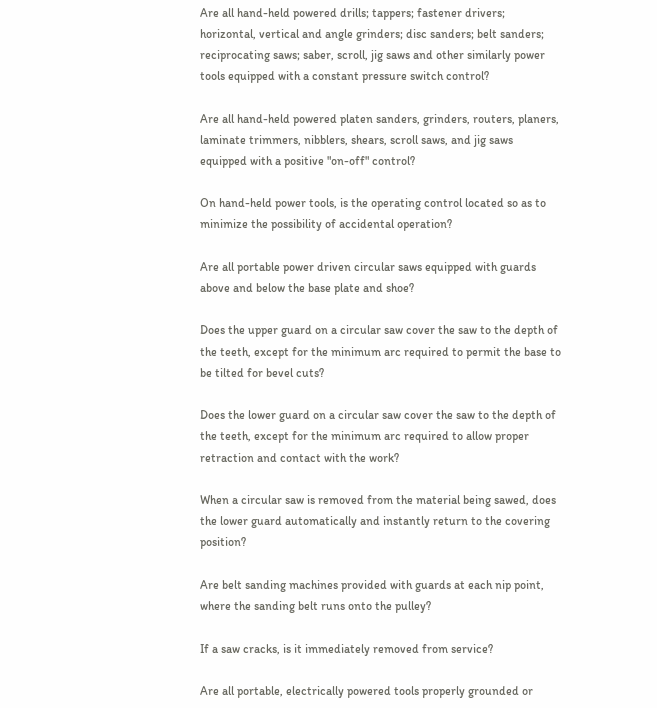Are all hand-held powered drills; tappers; fastener drivers; horizontal, vertical and angle grinders; disc sanders; belt sanders; reciprocating saws; saber, scroll, jig saws and other similarly power tools equipped with a constant pressure switch control?

Are all hand-held powered platen sanders, grinders, routers, planers, laminate trimmers, nibblers, shears, scroll saws, and jig saws equipped with a positive "on-off" control?

On hand-held power tools, is the operating control located so as to minimize the possibility of accidental operation?

Are all portable power driven circular saws equipped with guards above and below the base plate and shoe?

Does the upper guard on a circular saw cover the saw to the depth of the teeth, except for the minimum arc required to permit the base to be tilted for bevel cuts?

Does the lower guard on a circular saw cover the saw to the depth of the teeth, except for the minimum arc required to allow proper retraction and contact with the work?

When a circular saw is removed from the material being sawed, does the lower guard automatically and instantly return to the covering position?

Are belt sanding machines provided with guards at each nip point, where the sanding belt runs onto the pulley?

If a saw cracks, is it immediately removed from service?

Are all portable, electrically powered tools properly grounded or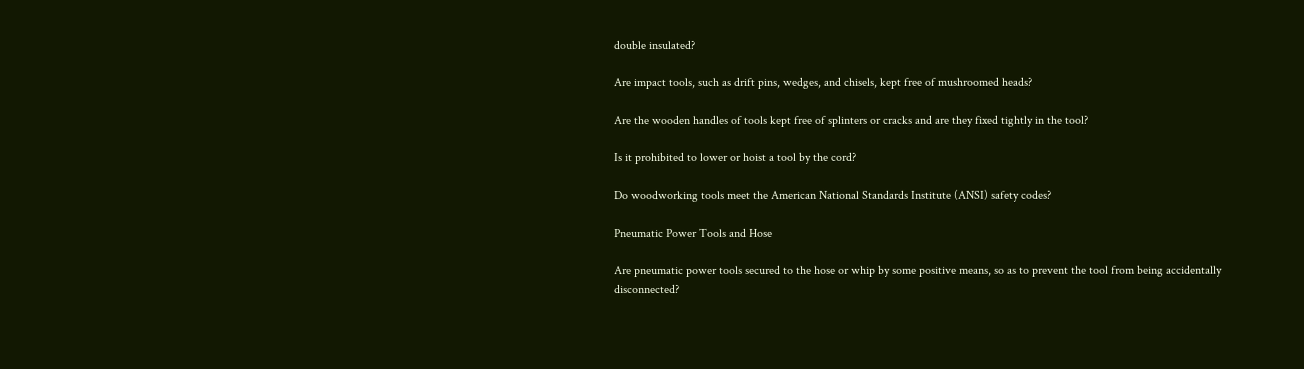double insulated?

Are impact tools, such as drift pins, wedges, and chisels, kept free of mushroomed heads?

Are the wooden handles of tools kept free of splinters or cracks and are they fixed tightly in the tool?

Is it prohibited to lower or hoist a tool by the cord?

Do woodworking tools meet the American National Standards Institute (ANSI) safety codes?

Pneumatic Power Tools and Hose

Are pneumatic power tools secured to the hose or whip by some positive means, so as to prevent the tool from being accidentally disconnected?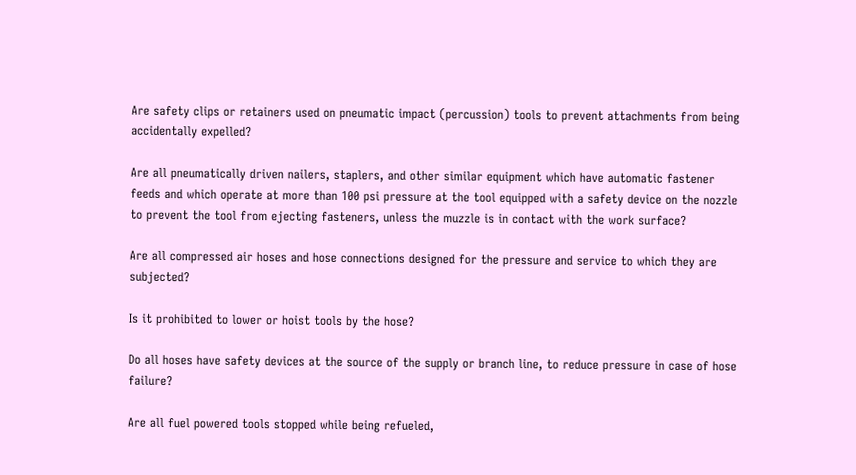Are safety clips or retainers used on pneumatic impact (percussion) tools to prevent attachments from being accidentally expelled?

Are all pneumatically driven nailers, staplers, and other similar equipment which have automatic fastener feeds and which operate at more than 100 psi pressure at the tool equipped with a safety device on the nozzle to prevent the tool from ejecting fasteners, unless the muzzle is in contact with the work surface?

Are all compressed air hoses and hose connections designed for the pressure and service to which they are subjected?

Is it prohibited to lower or hoist tools by the hose?

Do all hoses have safety devices at the source of the supply or branch line, to reduce pressure in case of hose failure?

Are all fuel powered tools stopped while being refueled,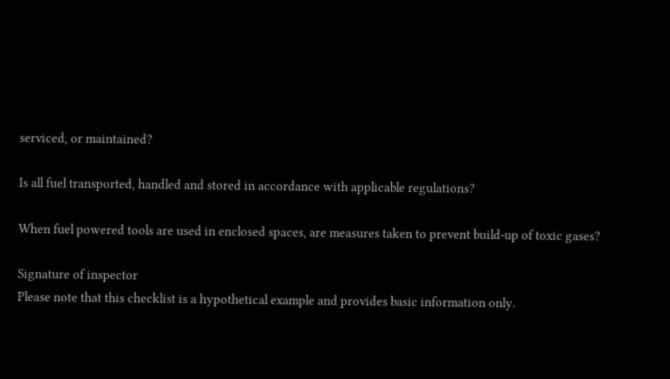serviced, or maintained?

Is all fuel transported, handled and stored in accordance with applicable regulations?

When fuel powered tools are used in enclosed spaces, are measures taken to prevent build-up of toxic gases?

Signature of inspector
Please note that this checklist is a hypothetical example and provides basic information only.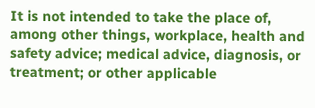It is not intended to take the place of, among other things, workplace, health and safety advice; medical advice, diagnosis, or treatment; or other applicable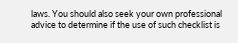laws. You should also seek your own professional advice to determine if the use of such checklist is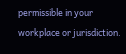permissible in your workplace or jurisdiction.